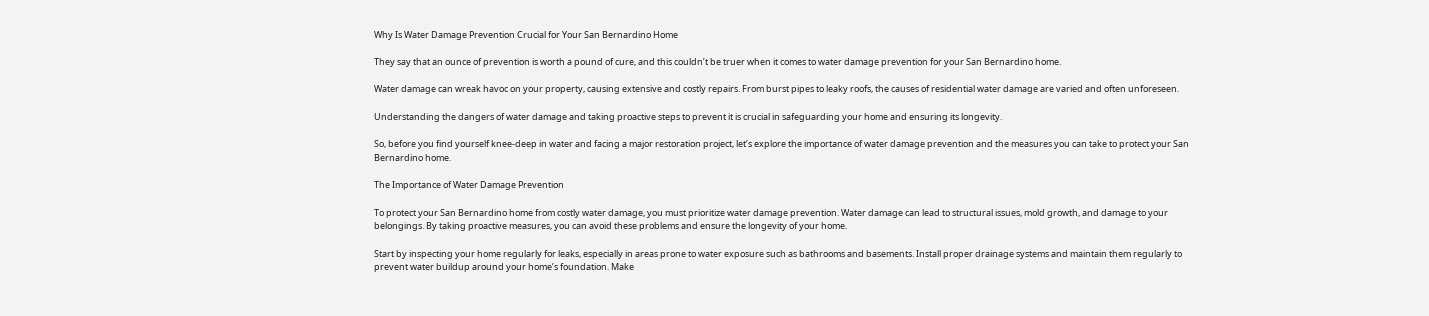Why Is Water Damage Prevention Crucial for Your San Bernardino Home

They say that an ounce of prevention is worth a pound of cure, and this couldn’t be truer when it comes to water damage prevention for your San Bernardino home.

Water damage can wreak havoc on your property, causing extensive and costly repairs. From burst pipes to leaky roofs, the causes of residential water damage are varied and often unforeseen.

Understanding the dangers of water damage and taking proactive steps to prevent it is crucial in safeguarding your home and ensuring its longevity.

So, before you find yourself knee-deep in water and facing a major restoration project, let’s explore the importance of water damage prevention and the measures you can take to protect your San Bernardino home.

The Importance of Water Damage Prevention

To protect your San Bernardino home from costly water damage, you must prioritize water damage prevention. Water damage can lead to structural issues, mold growth, and damage to your belongings. By taking proactive measures, you can avoid these problems and ensure the longevity of your home.

Start by inspecting your home regularly for leaks, especially in areas prone to water exposure such as bathrooms and basements. Install proper drainage systems and maintain them regularly to prevent water buildup around your home’s foundation. Make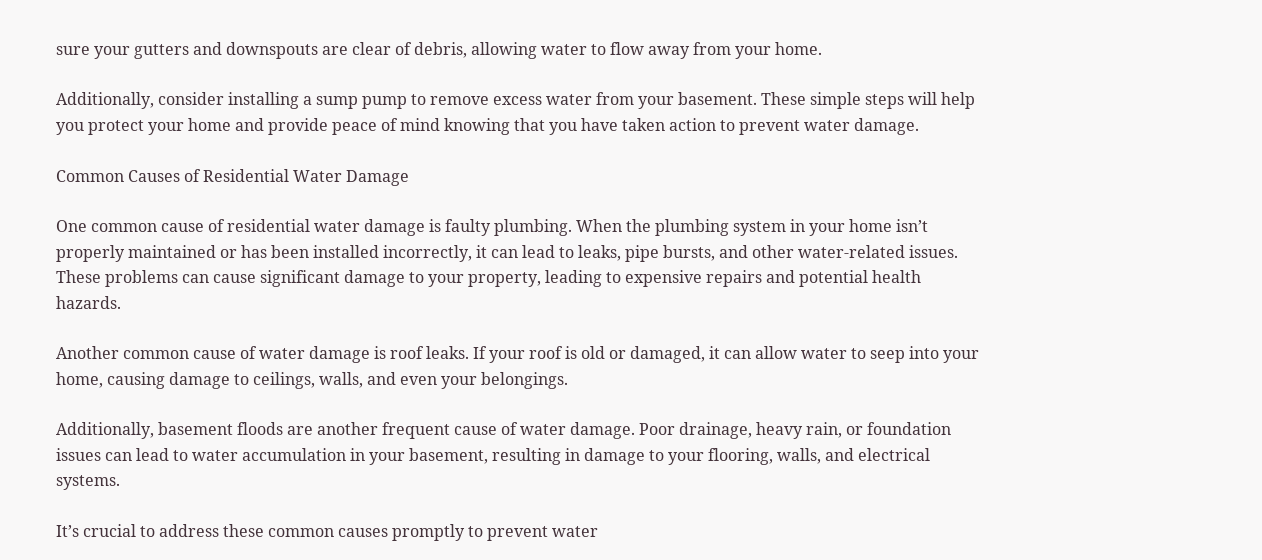sure your gutters and downspouts are clear of debris, allowing water to flow away from your home.

Additionally, consider installing a sump pump to remove excess water from your basement. These simple steps will help you protect your home and provide peace of mind knowing that you have taken action to prevent water damage.

Common Causes of Residential Water Damage

One common cause of residential water damage is faulty plumbing. When the plumbing system in your home isn’t properly maintained or has been installed incorrectly, it can lead to leaks, pipe bursts, and other water-related issues. These problems can cause significant damage to your property, leading to expensive repairs and potential health hazards.

Another common cause of water damage is roof leaks. If your roof is old or damaged, it can allow water to seep into your home, causing damage to ceilings, walls, and even your belongings.

Additionally, basement floods are another frequent cause of water damage. Poor drainage, heavy rain, or foundation issues can lead to water accumulation in your basement, resulting in damage to your flooring, walls, and electrical systems.

It’s crucial to address these common causes promptly to prevent water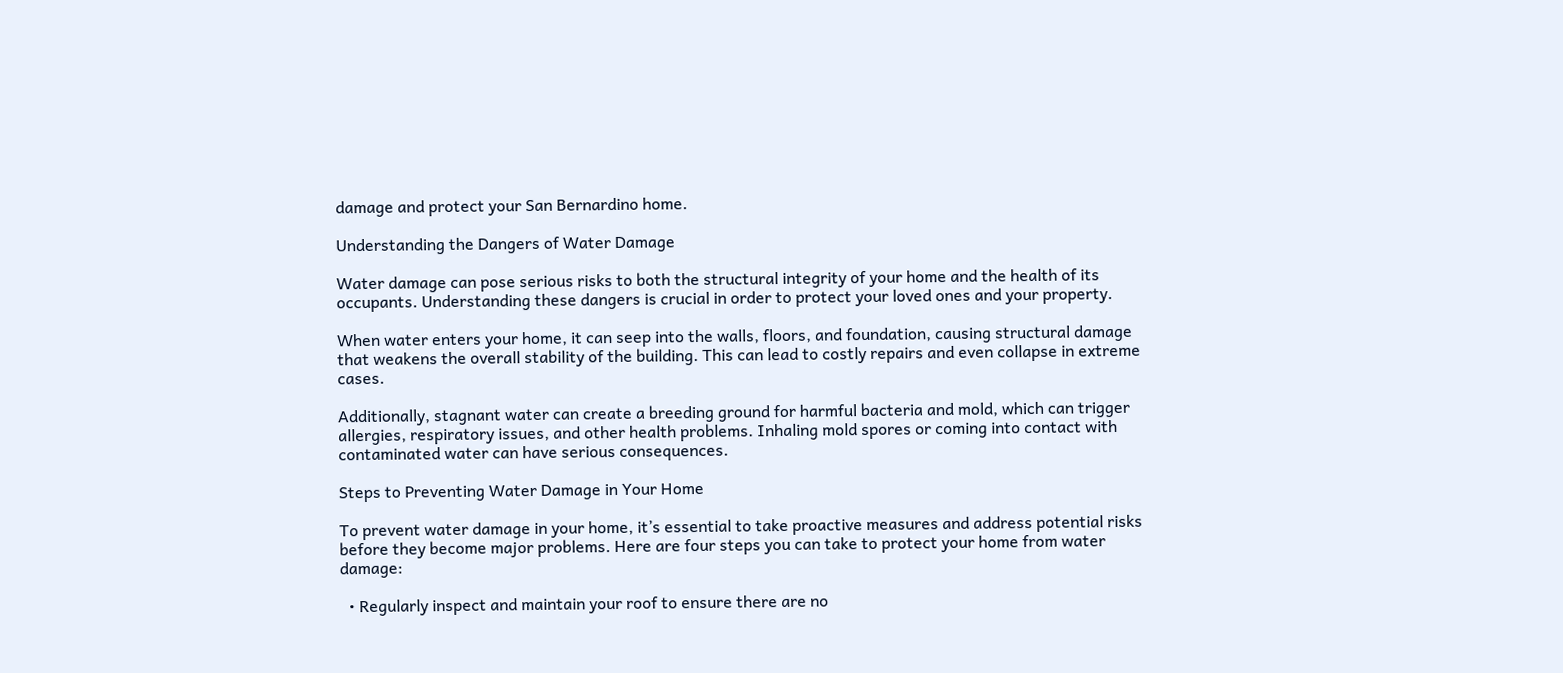damage and protect your San Bernardino home.

Understanding the Dangers of Water Damage

Water damage can pose serious risks to both the structural integrity of your home and the health of its occupants. Understanding these dangers is crucial in order to protect your loved ones and your property.

When water enters your home, it can seep into the walls, floors, and foundation, causing structural damage that weakens the overall stability of the building. This can lead to costly repairs and even collapse in extreme cases.

Additionally, stagnant water can create a breeding ground for harmful bacteria and mold, which can trigger allergies, respiratory issues, and other health problems. Inhaling mold spores or coming into contact with contaminated water can have serious consequences.

Steps to Preventing Water Damage in Your Home

To prevent water damage in your home, it’s essential to take proactive measures and address potential risks before they become major problems. Here are four steps you can take to protect your home from water damage:

  • Regularly inspect and maintain your roof to ensure there are no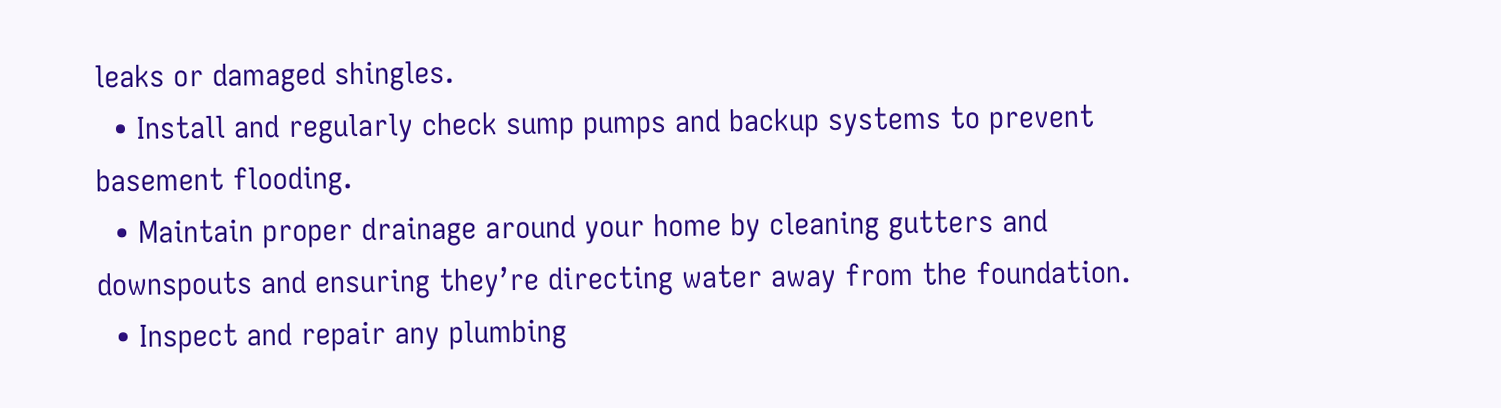leaks or damaged shingles.
  • Install and regularly check sump pumps and backup systems to prevent basement flooding.
  • Maintain proper drainage around your home by cleaning gutters and downspouts and ensuring they’re directing water away from the foundation.
  • Inspect and repair any plumbing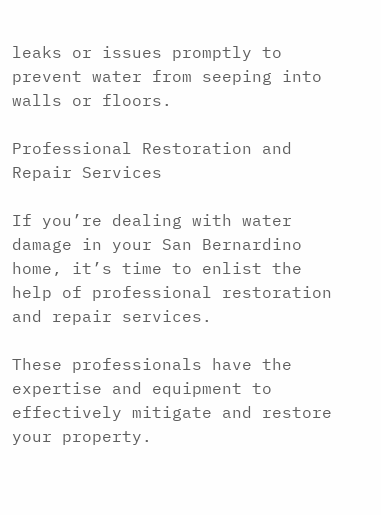leaks or issues promptly to prevent water from seeping into walls or floors.

Professional Restoration and Repair Services

If you’re dealing with water damage in your San Bernardino home, it’s time to enlist the help of professional restoration and repair services.

These professionals have the expertise and equipment to effectively mitigate and restore your property.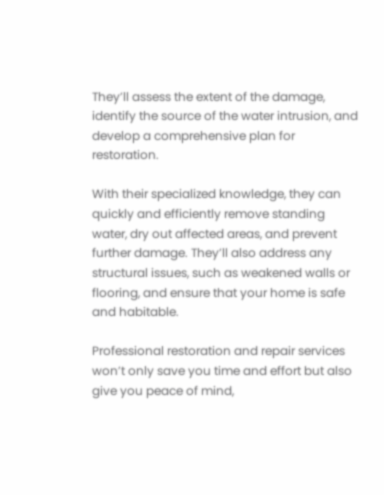They’ll assess the extent of the damage, identify the source of the water intrusion, and develop a comprehensive plan for restoration.

With their specialized knowledge, they can quickly and efficiently remove standing water, dry out affected areas, and prevent further damage. They’ll also address any structural issues, such as weakened walls or flooring, and ensure that your home is safe and habitable.

Professional restoration and repair services won’t only save you time and effort but also give you peace of mind,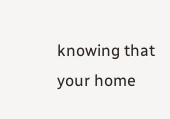knowing that your home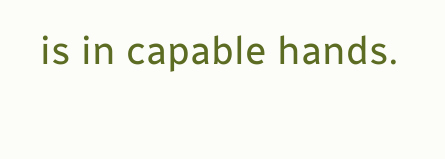is in capable hands.